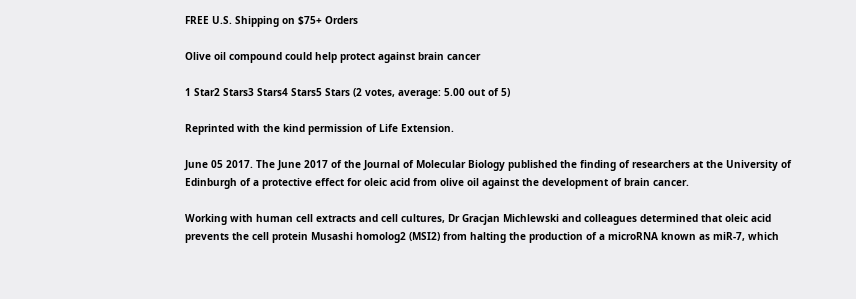FREE U.S. Shipping on $75+ Orders

Olive oil compound could help protect against brain cancer

1 Star2 Stars3 Stars4 Stars5 Stars (2 votes, average: 5.00 out of 5)

Reprinted with the kind permission of Life Extension.

June 05 2017. The June 2017 of the Journal of Molecular Biology published the finding of researchers at the University of Edinburgh of a protective effect for oleic acid from olive oil against the development of brain cancer.

Working with human cell extracts and cell cultures, Dr Gracjan Michlewski and colleagues determined that oleic acid prevents the cell protein Musashi homolog2 (MSI2) from halting the production of a microRNA known as miR-7, which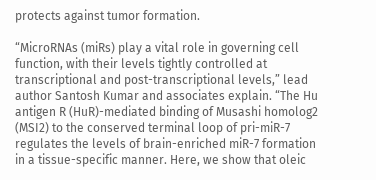protects against tumor formation.

“MicroRNAs (miRs) play a vital role in governing cell function, with their levels tightly controlled at transcriptional and post-transcriptional levels,” lead author Santosh Kumar and associates explain. “The Hu antigen R (HuR)-mediated binding of Musashi homolog2 (MSI2) to the conserved terminal loop of pri-miR-7 regulates the levels of brain-enriched miR-7 formation in a tissue-specific manner. Here, we show that oleic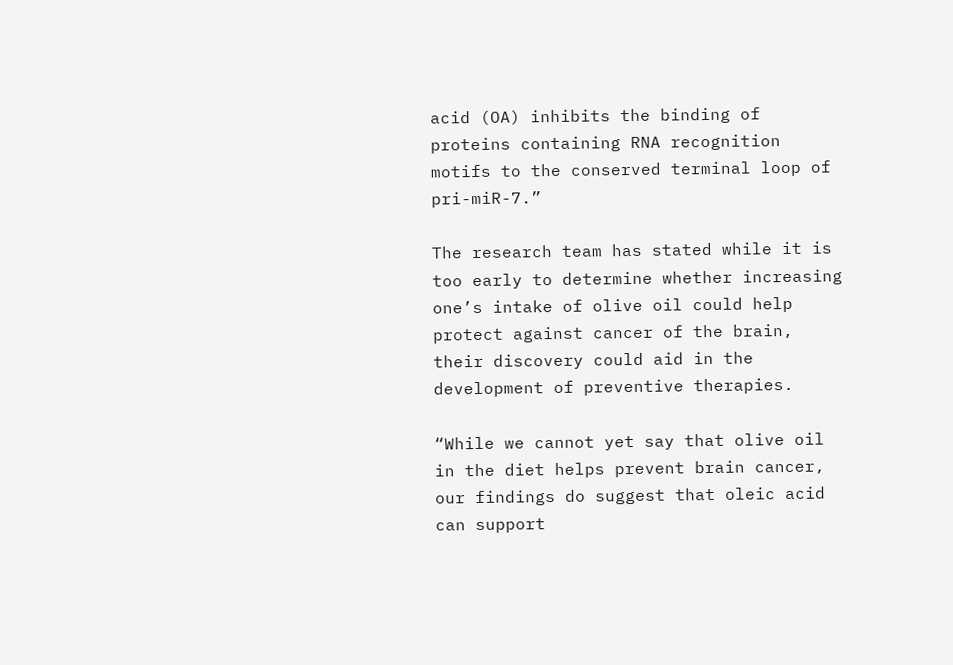acid (OA) inhibits the binding of proteins containing RNA recognition motifs to the conserved terminal loop of pri-miR-7.”

The research team has stated while it is too early to determine whether increasing one’s intake of olive oil could help protect against cancer of the brain, their discovery could aid in the development of preventive therapies.

“While we cannot yet say that olive oil in the diet helps prevent brain cancer, our findings do suggest that oleic acid can support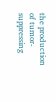the production of tumor-suppressing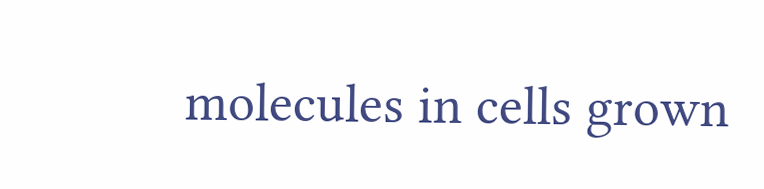molecules in cells grown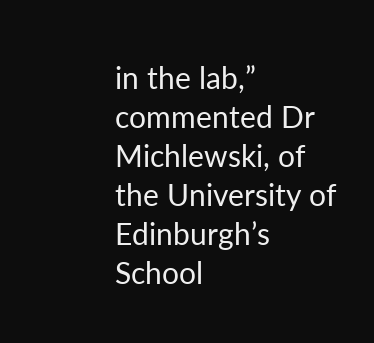in the lab,” commented Dr Michlewski, of the University of Edinburgh’s School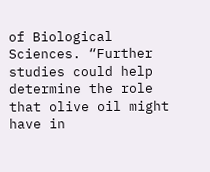of Biological Sciences. “Further studies could help determine the role that olive oil might have in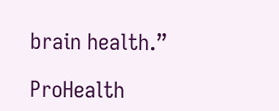brain health.”

ProHealth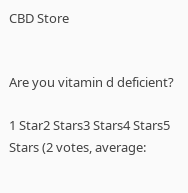CBD Store


Are you vitamin d deficient?

1 Star2 Stars3 Stars4 Stars5 Stars (2 votes, average: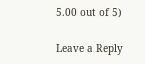5.00 out of 5)

Leave a Reply